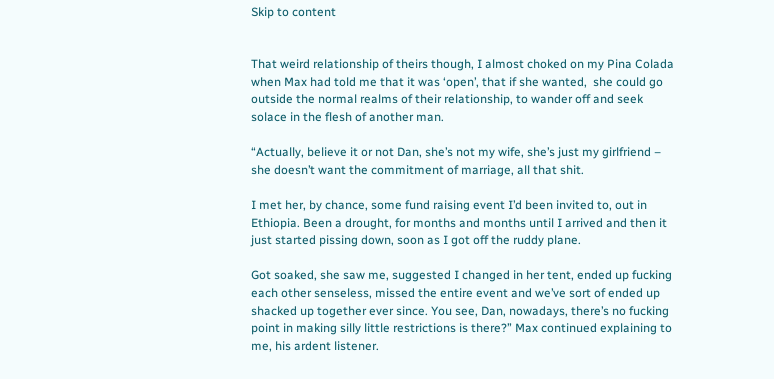Skip to content


That weird relationship of theirs though, I almost choked on my Pina Colada when Max had told me that it was ‘open’, that if she wanted,  she could go outside the normal realms of their relationship, to wander off and seek solace in the flesh of another man.

“Actually, believe it or not Dan, she’s not my wife, she’s just my girlfriend – she doesn’t want the commitment of marriage, all that shit.

I met her, by chance, some fund raising event I’d been invited to, out in Ethiopia. Been a drought, for months and months until I arrived and then it just started pissing down, soon as I got off the ruddy plane.

Got soaked, she saw me, suggested I changed in her tent, ended up fucking each other senseless, missed the entire event and we’ve sort of ended up shacked up together ever since. You see, Dan, nowadays, there’s no fucking point in making silly little restrictions is there?” Max continued explaining to me, his ardent listener.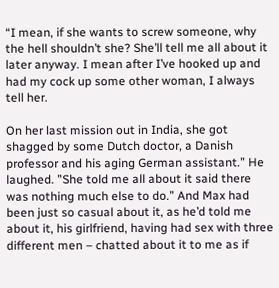“I mean, if she wants to screw someone, why the hell shouldn’t she? She’ll tell me all about it later anyway. I mean after I’ve hooked up and had my cock up some other woman, I always tell her.

On her last mission out in India, she got shagged by some Dutch doctor, a Danish professor and his aging German assistant.” He laughed. ”She told me all about it said there was nothing much else to do.” And Max had been just so casual about it, as he’d told me about it, his girlfriend, having had sex with three different men – chatted about it to me as if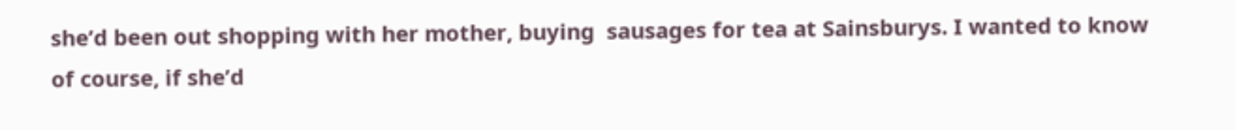she’d been out shopping with her mother, buying  sausages for tea at Sainsburys. I wanted to know of course, if she’d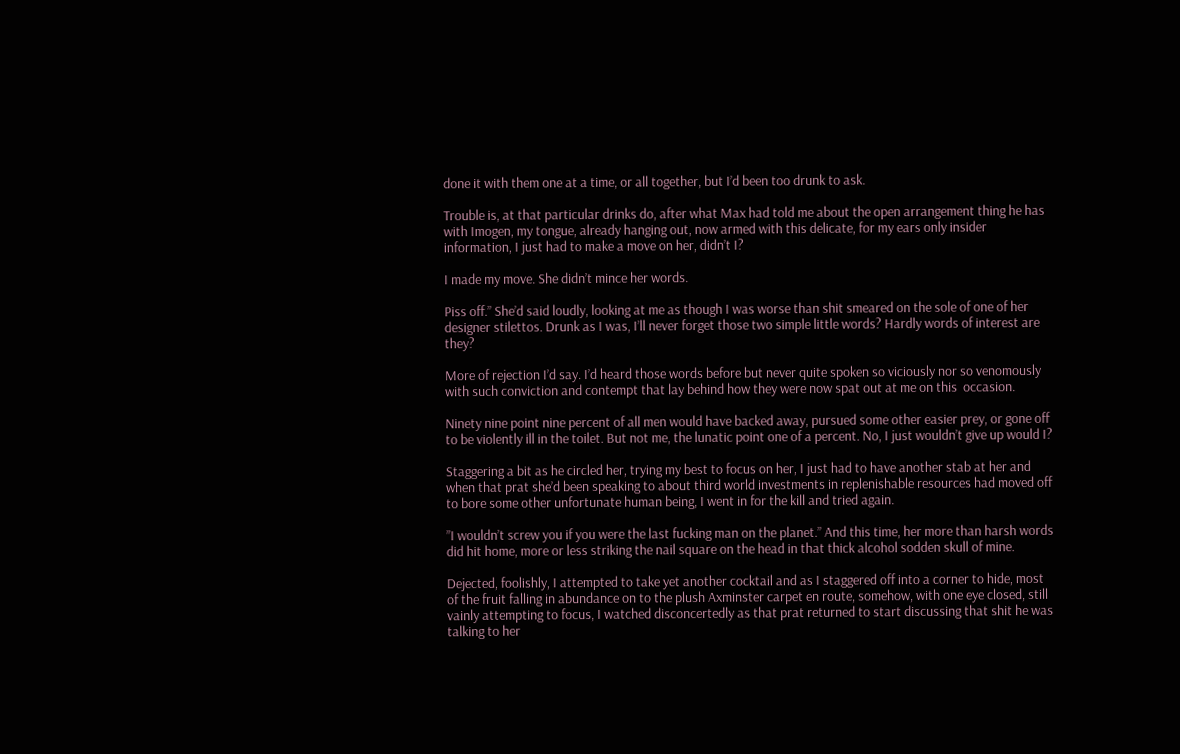done it with them one at a time, or all together, but I’d been too drunk to ask.

Trouble is, at that particular drinks do, after what Max had told me about the open arrangement thing he has with Imogen, my tongue, already hanging out, now armed with this delicate, for my ears only insider information, I just had to make a move on her, didn’t I?

I made my move. She didn’t mince her words.

Piss off.” She’d said loudly, looking at me as though I was worse than shit smeared on the sole of one of her designer stilettos. Drunk as I was, I’ll never forget those two simple little words? Hardly words of interest are they?

More of rejection I’d say. I’d heard those words before but never quite spoken so viciously nor so venomously with such conviction and contempt that lay behind how they were now spat out at me on this  occasion.

Ninety nine point nine percent of all men would have backed away, pursued some other easier prey, or gone off to be violently ill in the toilet. But not me, the lunatic point one of a percent. No, I just wouldn’t give up would I?

Staggering a bit as he circled her, trying my best to focus on her, I just had to have another stab at her and when that prat she’d been speaking to about third world investments in replenishable resources had moved off to bore some other unfortunate human being, I went in for the kill and tried again.

”I wouldn’t screw you if you were the last fucking man on the planet.” And this time, her more than harsh words did hit home, more or less striking the nail square on the head in that thick alcohol sodden skull of mine.

Dejected, foolishly, I attempted to take yet another cocktail and as I staggered off into a corner to hide, most of the fruit falling in abundance on to the plush Axminster carpet en route, somehow, with one eye closed, still vainly attempting to focus, I watched disconcertedly as that prat returned to start discussing that shit he was talking to her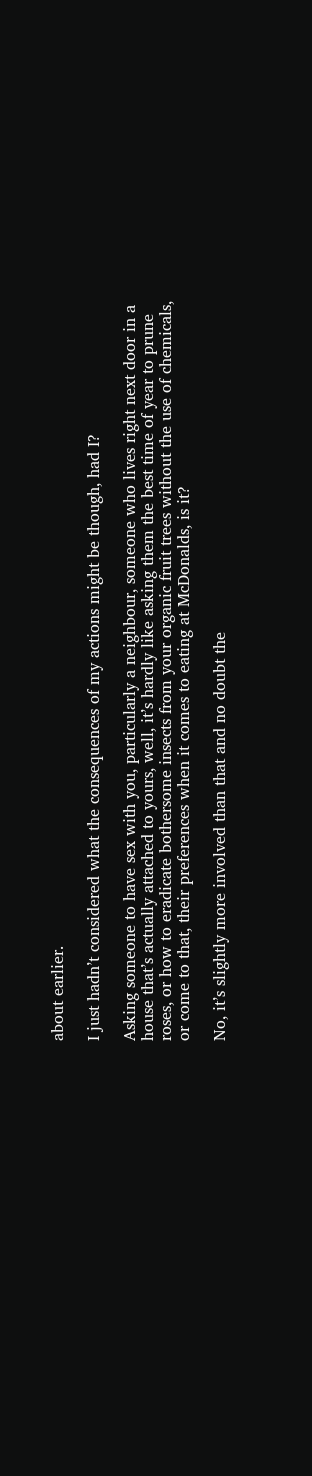about earlier.

I just hadn’t considered what the consequences of my actions might be though, had I?

Asking someone to have sex with you, particularly a neighbour, someone who lives right next door in a house that’s actually attached to yours, well, it’s hardly like asking them the best time of year to prune roses, or how to eradicate bothersome insects from your organic fruit trees without the use of chemicals, or come to that, their preferences when it comes to eating at McDonalds, is it?

No, it’s slightly more involved than that and no doubt the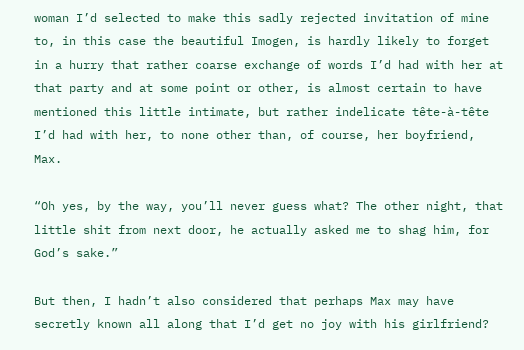woman I’d selected to make this sadly rejected invitation of mine to, in this case the beautiful Imogen, is hardly likely to forget in a hurry that rather coarse exchange of words I’d had with her at that party and at some point or other, is almost certain to have mentioned this little intimate, but rather indelicate tête-à-tête I’d had with her, to none other than, of course, her boyfriend, Max.

“Oh yes, by the way, you’ll never guess what? The other night, that little shit from next door, he actually asked me to shag him, for God’s sake.”

But then, I hadn’t also considered that perhaps Max may have secretly known all along that I’d get no joy with his girlfriend?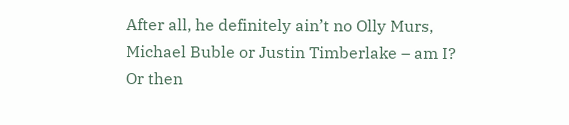After all, he definitely ain’t no Olly Murs, Michael Buble or Justin Timberlake – am I? Or then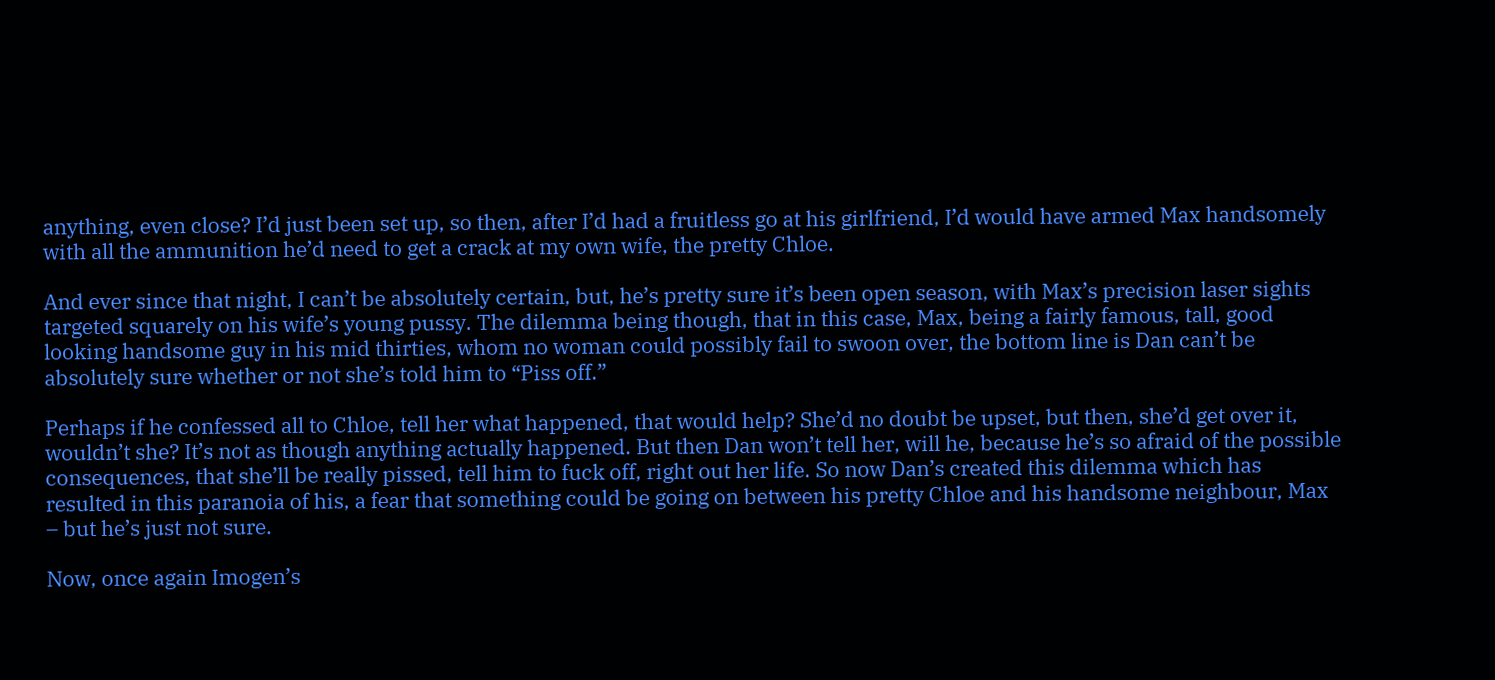anything, even close? I’d just been set up, so then, after I’d had a fruitless go at his girlfriend, I’d would have armed Max handsomely with all the ammunition he’d need to get a crack at my own wife, the pretty Chloe.

And ever since that night, I can’t be absolutely certain, but, he’s pretty sure it’s been open season, with Max’s precision laser sights targeted squarely on his wife’s young pussy. The dilemma being though, that in this case, Max, being a fairly famous, tall, good looking handsome guy in his mid thirties, whom no woman could possibly fail to swoon over, the bottom line is Dan can’t be absolutely sure whether or not she’s told him to “Piss off.”

Perhaps if he confessed all to Chloe, tell her what happened, that would help? She’d no doubt be upset, but then, she’d get over it, wouldn’t she? It’s not as though anything actually happened. But then Dan won’t tell her, will he, because he’s so afraid of the possible consequences, that she’ll be really pissed, tell him to fuck off, right out her life. So now Dan’s created this dilemma which has resulted in this paranoia of his, a fear that something could be going on between his pretty Chloe and his handsome neighbour, Max – but he’s just not sure.

Now, once again Imogen’s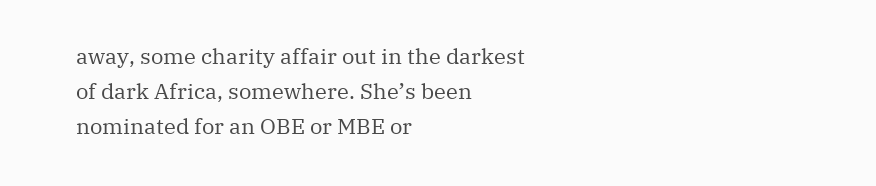away, some charity affair out in the darkest of dark Africa, somewhere. She’s been nominated for an OBE or MBE or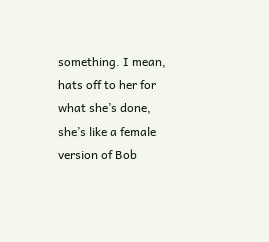something. I mean, hats off to her for what she’s done, she’s like a female version of Bob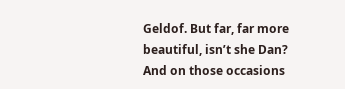Geldof. But far, far more beautiful, isn’t she Dan? And on those occasions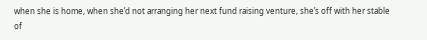when she is home, when she’d not arranging her next fund raising venture, she’s off with her stable of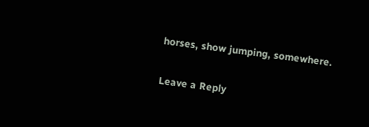horses, show jumping, somewhere.

Leave a Reply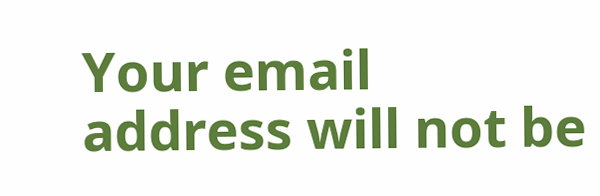Your email address will not be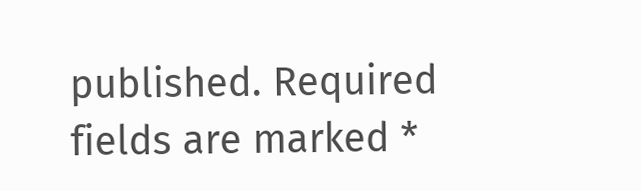published. Required fields are marked *